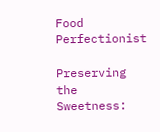Food Perfectionist

Preserving the Sweetness: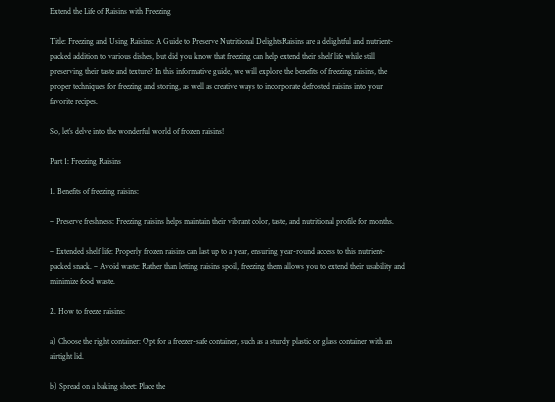Extend the Life of Raisins with Freezing

Title: Freezing and Using Raisins: A Guide to Preserve Nutritional DelightsRaisins are a delightful and nutrient-packed addition to various dishes, but did you know that freezing can help extend their shelf life while still preserving their taste and texture? In this informative guide, we will explore the benefits of freezing raisins, the proper techniques for freezing and storing, as well as creative ways to incorporate defrosted raisins into your favorite recipes.

So, let’s delve into the wonderful world of frozen raisins!

Part 1: Freezing Raisins

1. Benefits of freezing raisins:

– Preserve freshness: Freezing raisins helps maintain their vibrant color, taste, and nutritional profile for months.

– Extended shelf life: Properly frozen raisins can last up to a year, ensuring year-round access to this nutrient-packed snack. – Avoid waste: Rather than letting raisins spoil, freezing them allows you to extend their usability and minimize food waste.

2. How to freeze raisins:

a) Choose the right container: Opt for a freezer-safe container, such as a sturdy plastic or glass container with an airtight lid.

b) Spread on a baking sheet: Place the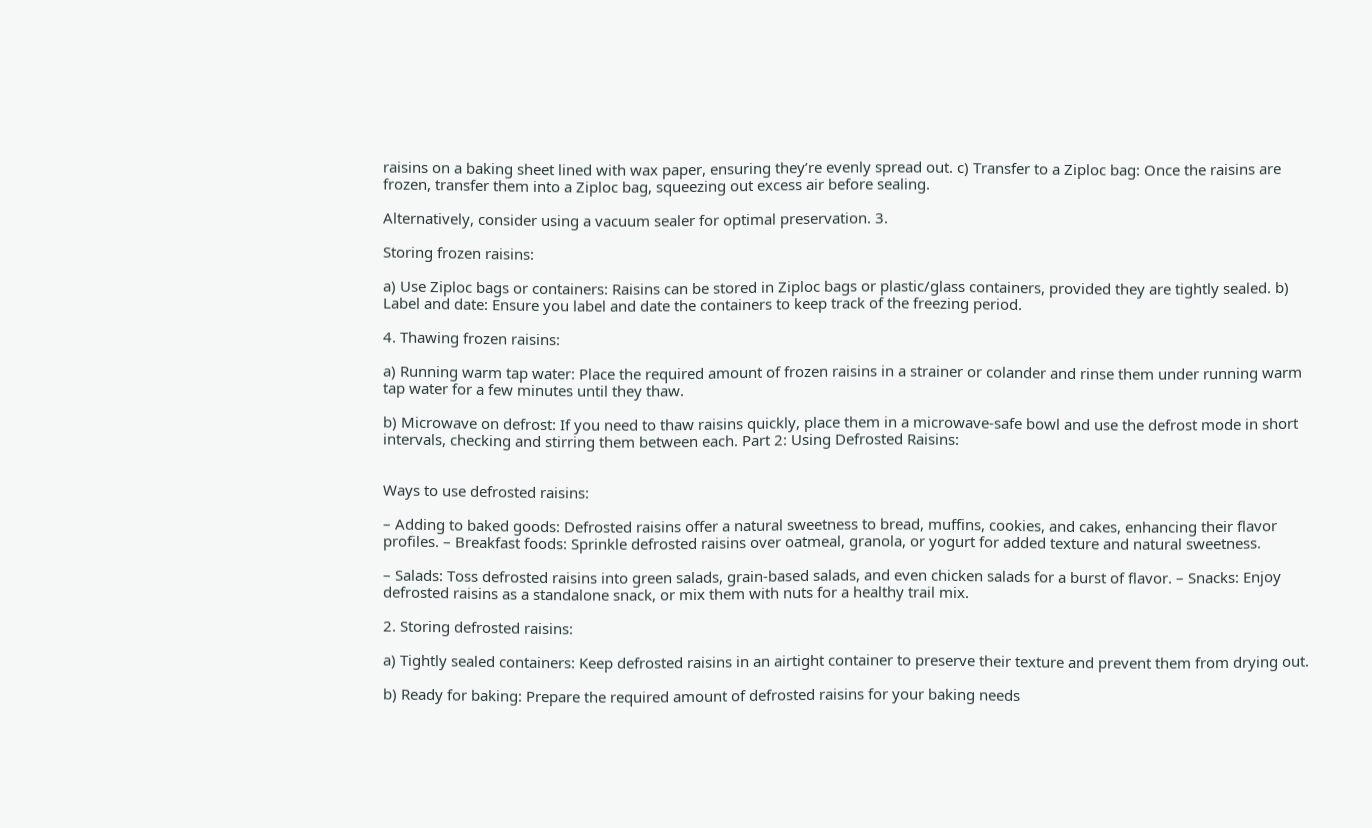raisins on a baking sheet lined with wax paper, ensuring they’re evenly spread out. c) Transfer to a Ziploc bag: Once the raisins are frozen, transfer them into a Ziploc bag, squeezing out excess air before sealing.

Alternatively, consider using a vacuum sealer for optimal preservation. 3.

Storing frozen raisins:

a) Use Ziploc bags or containers: Raisins can be stored in Ziploc bags or plastic/glass containers, provided they are tightly sealed. b) Label and date: Ensure you label and date the containers to keep track of the freezing period.

4. Thawing frozen raisins:

a) Running warm tap water: Place the required amount of frozen raisins in a strainer or colander and rinse them under running warm tap water for a few minutes until they thaw.

b) Microwave on defrost: If you need to thaw raisins quickly, place them in a microwave-safe bowl and use the defrost mode in short intervals, checking and stirring them between each. Part 2: Using Defrosted Raisins:


Ways to use defrosted raisins:

– Adding to baked goods: Defrosted raisins offer a natural sweetness to bread, muffins, cookies, and cakes, enhancing their flavor profiles. – Breakfast foods: Sprinkle defrosted raisins over oatmeal, granola, or yogurt for added texture and natural sweetness.

– Salads: Toss defrosted raisins into green salads, grain-based salads, and even chicken salads for a burst of flavor. – Snacks: Enjoy defrosted raisins as a standalone snack, or mix them with nuts for a healthy trail mix.

2. Storing defrosted raisins:

a) Tightly sealed containers: Keep defrosted raisins in an airtight container to preserve their texture and prevent them from drying out.

b) Ready for baking: Prepare the required amount of defrosted raisins for your baking needs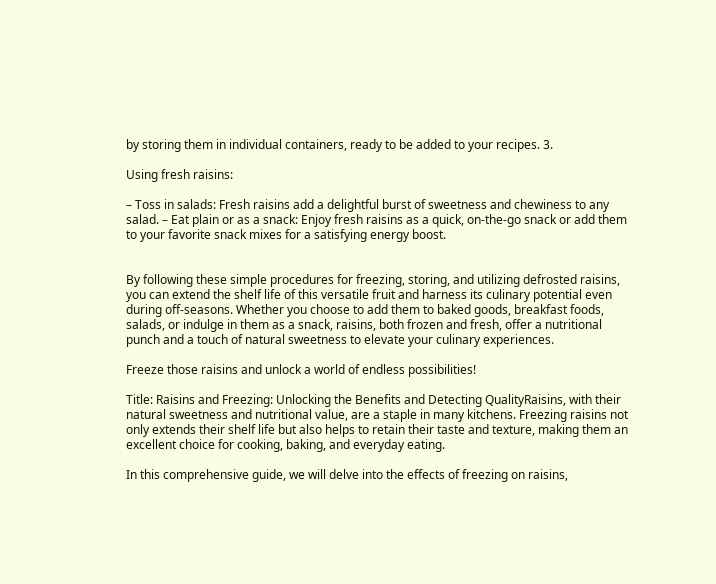by storing them in individual containers, ready to be added to your recipes. 3.

Using fresh raisins:

– Toss in salads: Fresh raisins add a delightful burst of sweetness and chewiness to any salad. – Eat plain or as a snack: Enjoy fresh raisins as a quick, on-the-go snack or add them to your favorite snack mixes for a satisfying energy boost.


By following these simple procedures for freezing, storing, and utilizing defrosted raisins, you can extend the shelf life of this versatile fruit and harness its culinary potential even during off-seasons. Whether you choose to add them to baked goods, breakfast foods, salads, or indulge in them as a snack, raisins, both frozen and fresh, offer a nutritional punch and a touch of natural sweetness to elevate your culinary experiences.

Freeze those raisins and unlock a world of endless possibilities!

Title: Raisins and Freezing: Unlocking the Benefits and Detecting QualityRaisins, with their natural sweetness and nutritional value, are a staple in many kitchens. Freezing raisins not only extends their shelf life but also helps to retain their taste and texture, making them an excellent choice for cooking, baking, and everyday eating.

In this comprehensive guide, we will delve into the effects of freezing on raisins,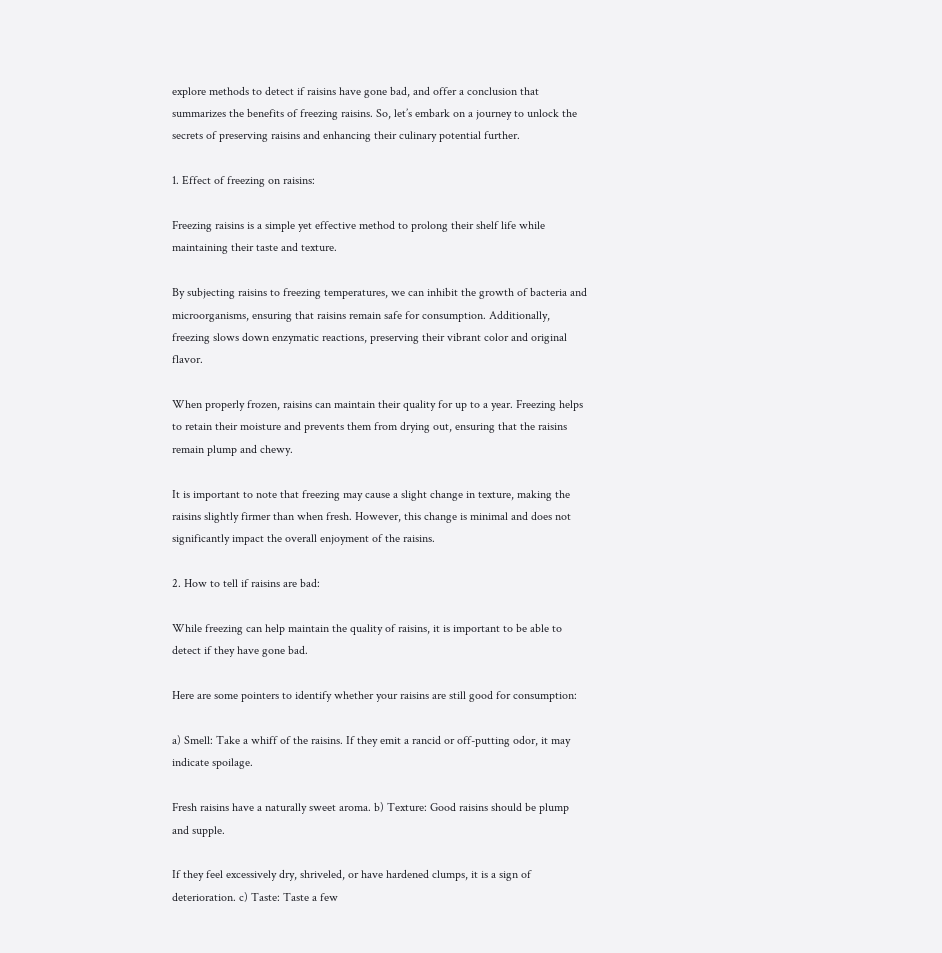explore methods to detect if raisins have gone bad, and offer a conclusion that summarizes the benefits of freezing raisins. So, let’s embark on a journey to unlock the secrets of preserving raisins and enhancing their culinary potential further.

1. Effect of freezing on raisins:

Freezing raisins is a simple yet effective method to prolong their shelf life while maintaining their taste and texture.

By subjecting raisins to freezing temperatures, we can inhibit the growth of bacteria and microorganisms, ensuring that raisins remain safe for consumption. Additionally, freezing slows down enzymatic reactions, preserving their vibrant color and original flavor.

When properly frozen, raisins can maintain their quality for up to a year. Freezing helps to retain their moisture and prevents them from drying out, ensuring that the raisins remain plump and chewy.

It is important to note that freezing may cause a slight change in texture, making the raisins slightly firmer than when fresh. However, this change is minimal and does not significantly impact the overall enjoyment of the raisins.

2. How to tell if raisins are bad:

While freezing can help maintain the quality of raisins, it is important to be able to detect if they have gone bad.

Here are some pointers to identify whether your raisins are still good for consumption:

a) Smell: Take a whiff of the raisins. If they emit a rancid or off-putting odor, it may indicate spoilage.

Fresh raisins have a naturally sweet aroma. b) Texture: Good raisins should be plump and supple.

If they feel excessively dry, shriveled, or have hardened clumps, it is a sign of deterioration. c) Taste: Taste a few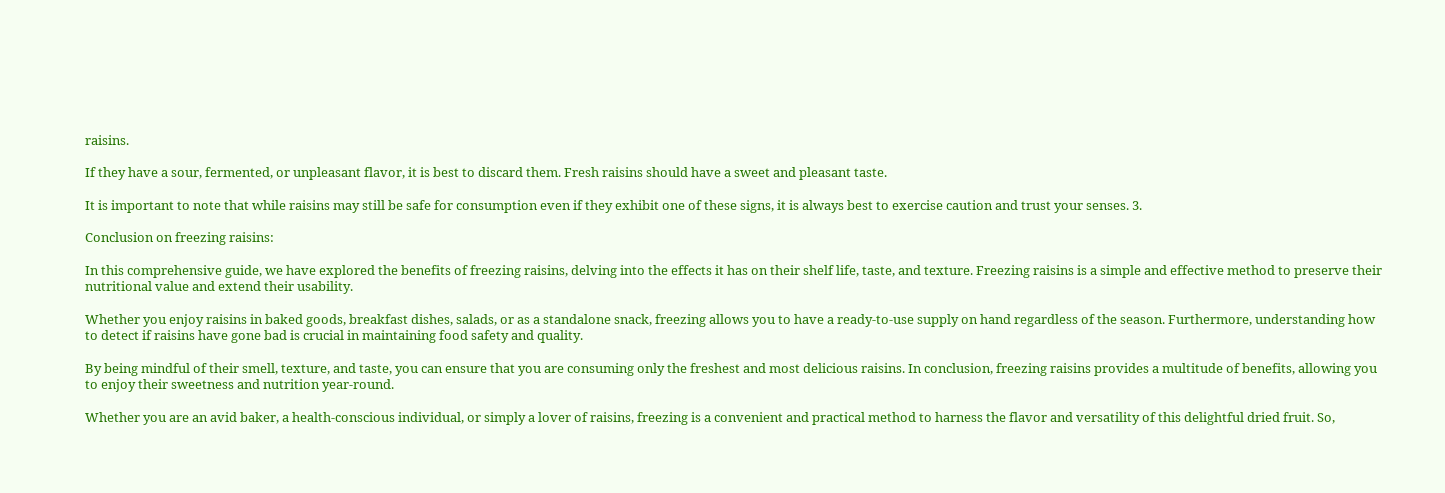raisins.

If they have a sour, fermented, or unpleasant flavor, it is best to discard them. Fresh raisins should have a sweet and pleasant taste.

It is important to note that while raisins may still be safe for consumption even if they exhibit one of these signs, it is always best to exercise caution and trust your senses. 3.

Conclusion on freezing raisins:

In this comprehensive guide, we have explored the benefits of freezing raisins, delving into the effects it has on their shelf life, taste, and texture. Freezing raisins is a simple and effective method to preserve their nutritional value and extend their usability.

Whether you enjoy raisins in baked goods, breakfast dishes, salads, or as a standalone snack, freezing allows you to have a ready-to-use supply on hand regardless of the season. Furthermore, understanding how to detect if raisins have gone bad is crucial in maintaining food safety and quality.

By being mindful of their smell, texture, and taste, you can ensure that you are consuming only the freshest and most delicious raisins. In conclusion, freezing raisins provides a multitude of benefits, allowing you to enjoy their sweetness and nutrition year-round.

Whether you are an avid baker, a health-conscious individual, or simply a lover of raisins, freezing is a convenient and practical method to harness the flavor and versatility of this delightful dried fruit. So,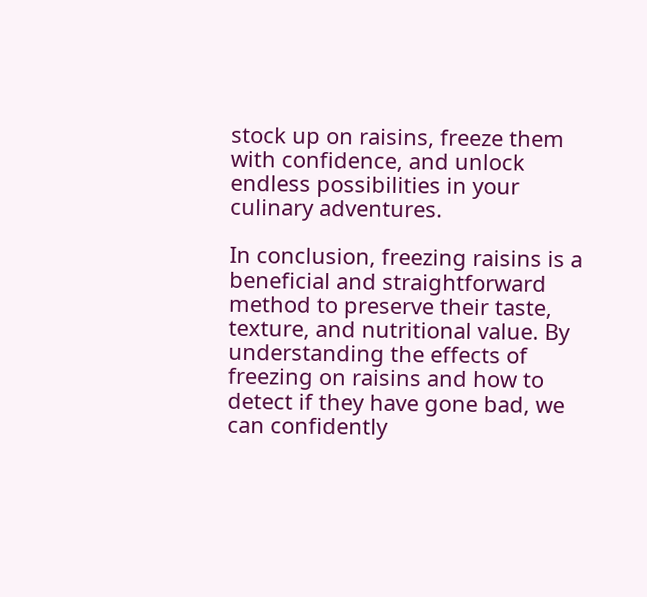stock up on raisins, freeze them with confidence, and unlock endless possibilities in your culinary adventures.

In conclusion, freezing raisins is a beneficial and straightforward method to preserve their taste, texture, and nutritional value. By understanding the effects of freezing on raisins and how to detect if they have gone bad, we can confidently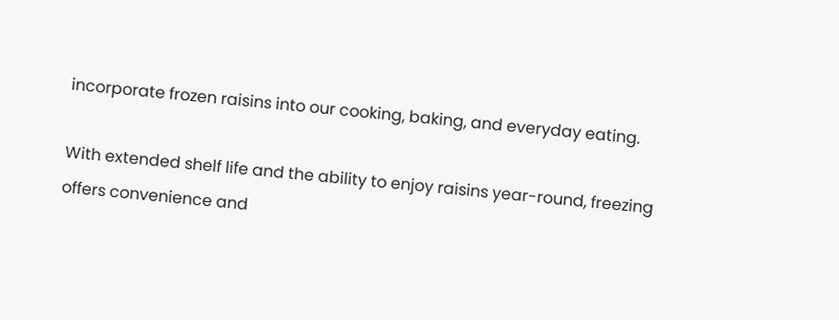incorporate frozen raisins into our cooking, baking, and everyday eating.

With extended shelf life and the ability to enjoy raisins year-round, freezing offers convenience and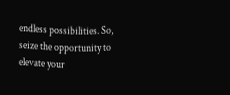endless possibilities. So, seize the opportunity to elevate your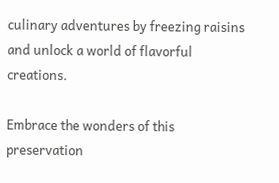culinary adventures by freezing raisins and unlock a world of flavorful creations.

Embrace the wonders of this preservation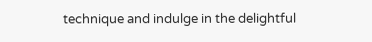technique and indulge in the delightful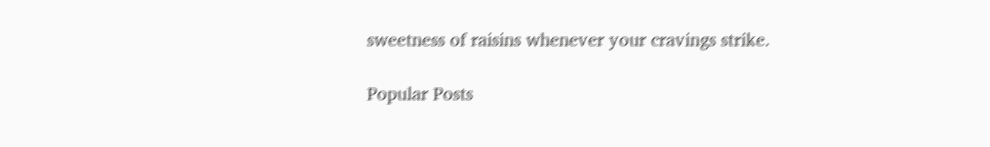sweetness of raisins whenever your cravings strike.

Popular Posts